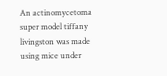An actinomycetoma super model tiffany livingston was made using mice under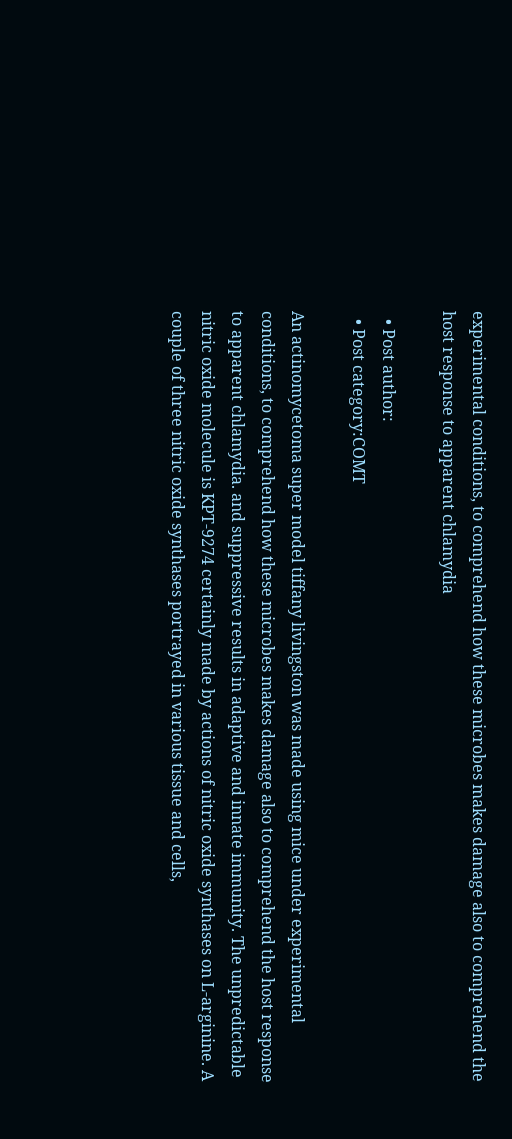experimental conditions, to comprehend how these microbes makes damage also to comprehend the host response to apparent chlamydia

  • Post author:
  • Post category:COMT

An actinomycetoma super model tiffany livingston was made using mice under experimental conditions, to comprehend how these microbes makes damage also to comprehend the host response to apparent chlamydia. and suppressive results in adaptive and innate immunity. The unpredictable nitric oxide molecule is KPT-9274 certainly made by actions of nitric oxide synthases on L-arginine. A couple of three nitric oxide synthases portrayed in various tissue and cells,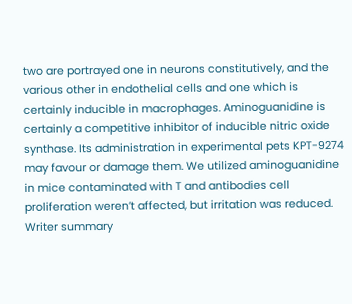two are portrayed one in neurons constitutively, and the various other in endothelial cells and one which is certainly inducible in macrophages. Aminoguanidine is certainly a competitive inhibitor of inducible nitric oxide synthase. Its administration in experimental pets KPT-9274 may favour or damage them. We utilized aminoguanidine in mice contaminated with T and antibodies cell proliferation weren’t affected, but irritation was reduced. Writer summary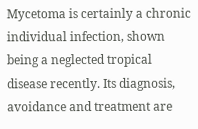Mycetoma is certainly a chronic individual infection, shown being a neglected tropical disease recently. Its diagnosis, avoidance and treatment are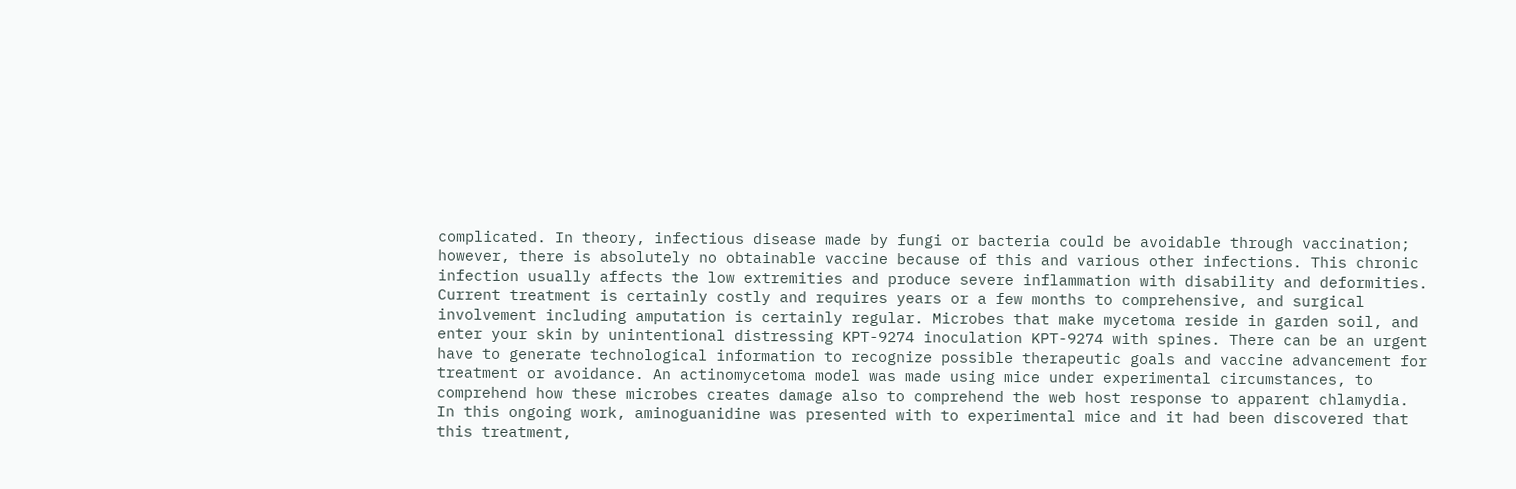complicated. In theory, infectious disease made by fungi or bacteria could be avoidable through vaccination; however, there is absolutely no obtainable vaccine because of this and various other infections. This chronic infection usually affects the low extremities and produce severe inflammation with disability and deformities. Current treatment is certainly costly and requires years or a few months to comprehensive, and surgical involvement including amputation is certainly regular. Microbes that make mycetoma reside in garden soil, and enter your skin by unintentional distressing KPT-9274 inoculation KPT-9274 with spines. There can be an urgent have to generate technological information to recognize possible therapeutic goals and vaccine advancement for treatment or avoidance. An actinomycetoma model was made using mice under experimental circumstances, to comprehend how these microbes creates damage also to comprehend the web host response to apparent chlamydia. In this ongoing work, aminoguanidine was presented with to experimental mice and it had been discovered that this treatment,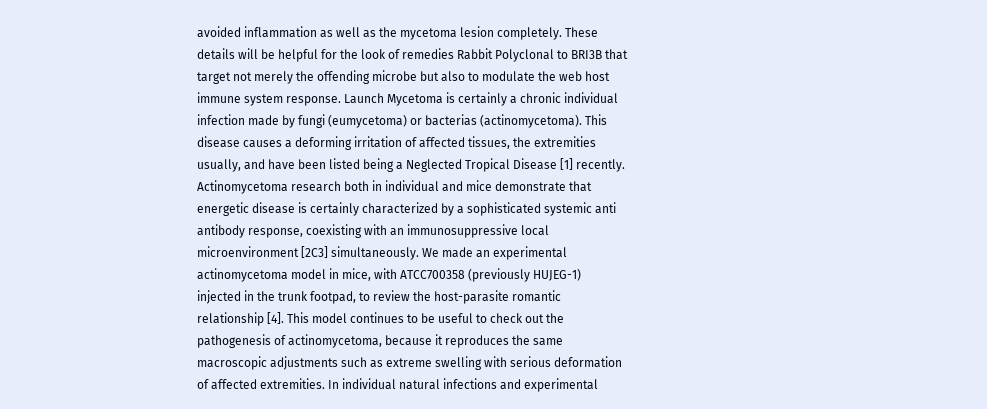avoided inflammation as well as the mycetoma lesion completely. These details will be helpful for the look of remedies Rabbit Polyclonal to BRI3B that target not merely the offending microbe but also to modulate the web host immune system response. Launch Mycetoma is certainly a chronic individual infection made by fungi (eumycetoma) or bacterias (actinomycetoma). This disease causes a deforming irritation of affected tissues, the extremities usually, and have been listed being a Neglected Tropical Disease [1] recently. Actinomycetoma research both in individual and mice demonstrate that energetic disease is certainly characterized by a sophisticated systemic anti antibody response, coexisting with an immunosuppressive local microenvironment [2C3] simultaneously. We made an experimental actinomycetoma model in mice, with ATCC700358 (previously HUJEG-1) injected in the trunk footpad, to review the host-parasite romantic relationship [4]. This model continues to be useful to check out the pathogenesis of actinomycetoma, because it reproduces the same macroscopic adjustments such as extreme swelling with serious deformation of affected extremities. In individual natural infections and experimental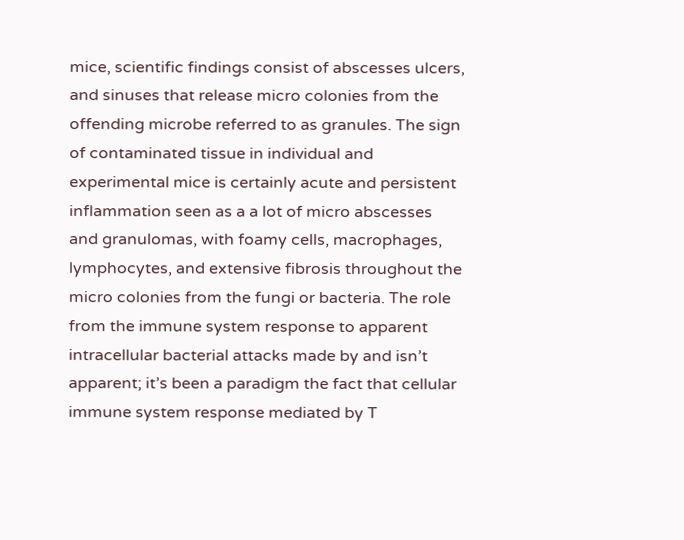mice, scientific findings consist of abscesses ulcers, and sinuses that release micro colonies from the offending microbe referred to as granules. The sign of contaminated tissue in individual and experimental mice is certainly acute and persistent inflammation seen as a a lot of micro abscesses and granulomas, with foamy cells, macrophages, lymphocytes, and extensive fibrosis throughout the micro colonies from the fungi or bacteria. The role from the immune system response to apparent intracellular bacterial attacks made by and isn’t apparent; it’s been a paradigm the fact that cellular immune system response mediated by T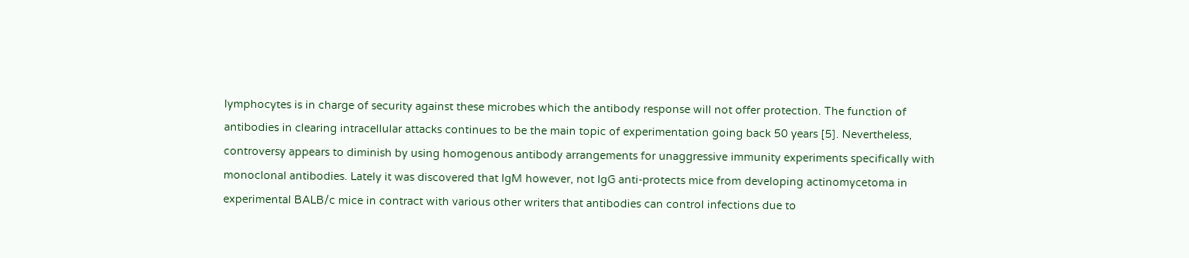lymphocytes is in charge of security against these microbes which the antibody response will not offer protection. The function of antibodies in clearing intracellular attacks continues to be the main topic of experimentation going back 50 years [5]. Nevertheless, controversy appears to diminish by using homogenous antibody arrangements for unaggressive immunity experiments specifically with monoclonal antibodies. Lately it was discovered that IgM however, not IgG anti-protects mice from developing actinomycetoma in experimental BALB/c mice in contract with various other writers that antibodies can control infections due to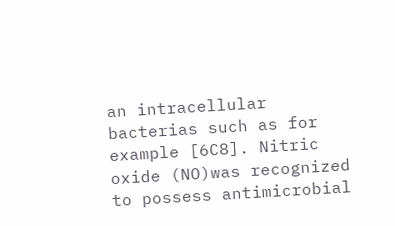an intracellular bacterias such as for example [6C8]. Nitric oxide (NO)was recognized to possess antimicrobial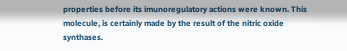properties before its imunoregulatory actions were known. This molecule, is certainly made by the result of the nitric oxide synthases.